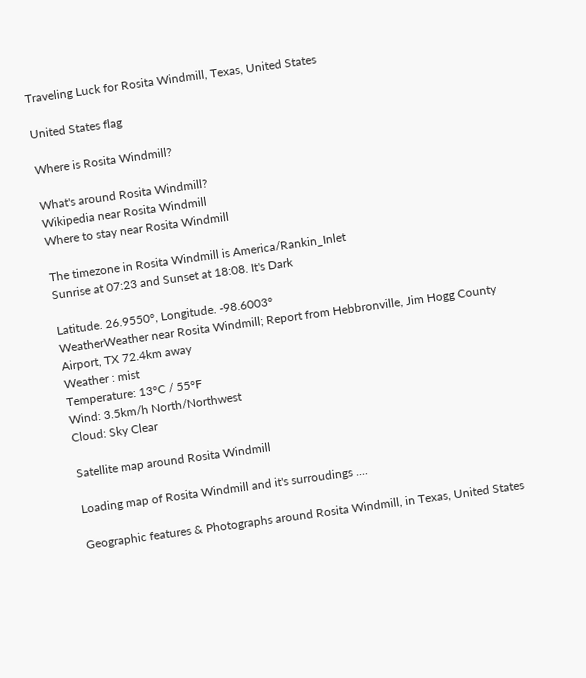Traveling Luck for Rosita Windmill, Texas, United States

United States flag

Where is Rosita Windmill?

What's around Rosita Windmill?
Wikipedia near Rosita Windmill
Where to stay near Rosita Windmill

The timezone in Rosita Windmill is America/Rankin_Inlet
Sunrise at 07:23 and Sunset at 18:08. It's Dark

Latitude. 26.9550°, Longitude. -98.6003°
WeatherWeather near Rosita Windmill; Report from Hebbronville, Jim Hogg County Airport, TX 72.4km away
Weather : mist
Temperature: 13°C / 55°F
Wind: 3.5km/h North/Northwest
Cloud: Sky Clear

Satellite map around Rosita Windmill

Loading map of Rosita Windmill and it's surroudings ....

Geographic features & Photographs around Rosita Windmill, in Texas, United States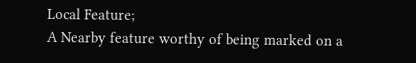Local Feature;
A Nearby feature worthy of being marked on a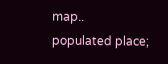map..
populated place;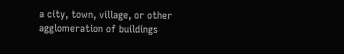a city, town, village, or other agglomeration of buildings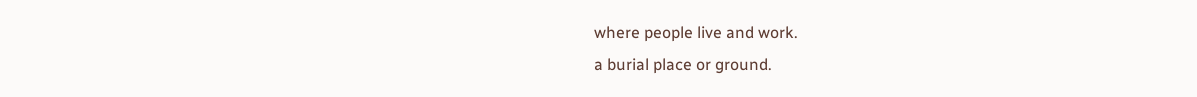where people live and work.
a burial place or ground.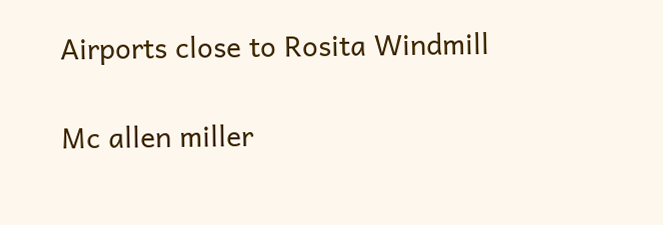Airports close to Rosita Windmill

Mc allen miller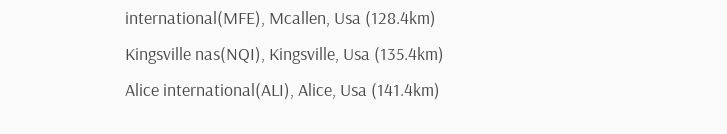international(MFE), Mcallen, Usa (128.4km)
Kingsville nas(NQI), Kingsville, Usa (135.4km)
Alice international(ALI), Alice, Usa (141.4km)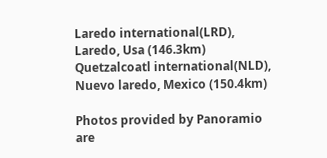Laredo international(LRD), Laredo, Usa (146.3km)
Quetzalcoatl international(NLD), Nuevo laredo, Mexico (150.4km)

Photos provided by Panoramio are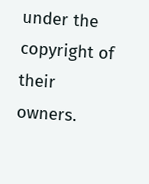under the copyright of their owners.